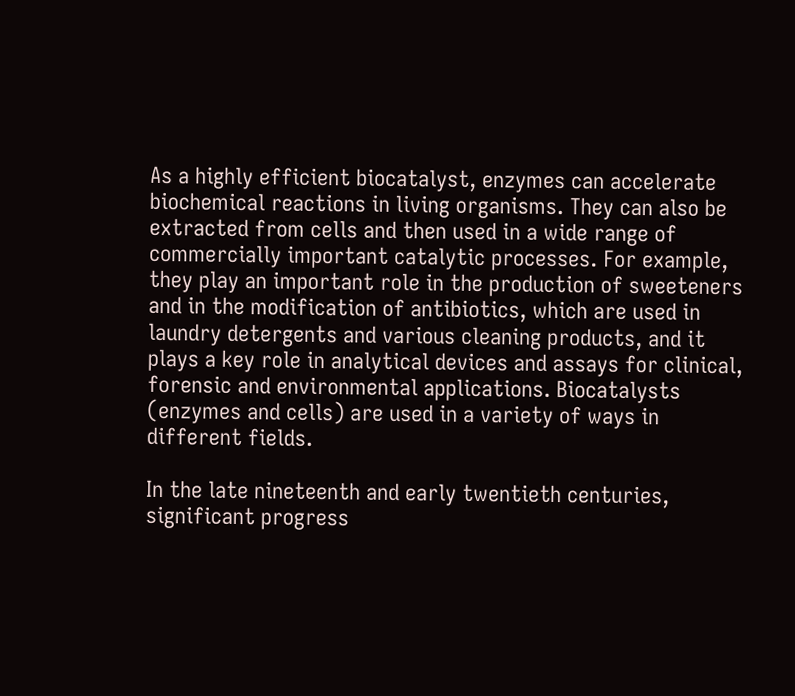As a highly efficient biocatalyst, enzymes can accelerate biochemical reactions in living organisms. They can also be extracted from cells and then used in a wide range of commercially important catalytic processes. For example, they play an important role in the production of sweeteners and in the modification of antibiotics, which are used in laundry detergents and various cleaning products, and it plays a key role in analytical devices and assays for clinical, forensic and environmental applications. Biocatalysts (enzymes and cells) are used in a variety of ways in different fields.

In the late nineteenth and early twentieth centuries, significant progress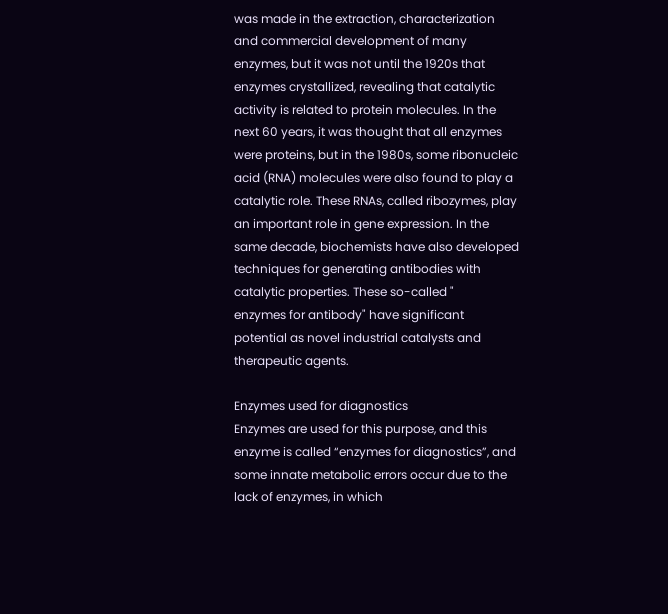was made in the extraction, characterization and commercial development of many enzymes, but it was not until the 1920s that enzymes crystallized, revealing that catalytic activity is related to protein molecules. In the next 60 years, it was thought that all enzymes were proteins, but in the 1980s, some ribonucleic acid (RNA) molecules were also found to play a catalytic role. These RNAs, called ribozymes, play an important role in gene expression. In the same decade, biochemists have also developed techniques for generating antibodies with catalytic properties. These so-called "
enzymes for antibody" have significant potential as novel industrial catalysts and therapeutic agents.

Enzymes used for diagnostics
Enzymes are used for this purpose, and this enzyme is called “enzymes for diagnostics”, and some innate metabolic errors occur due to the lack of enzymes, in which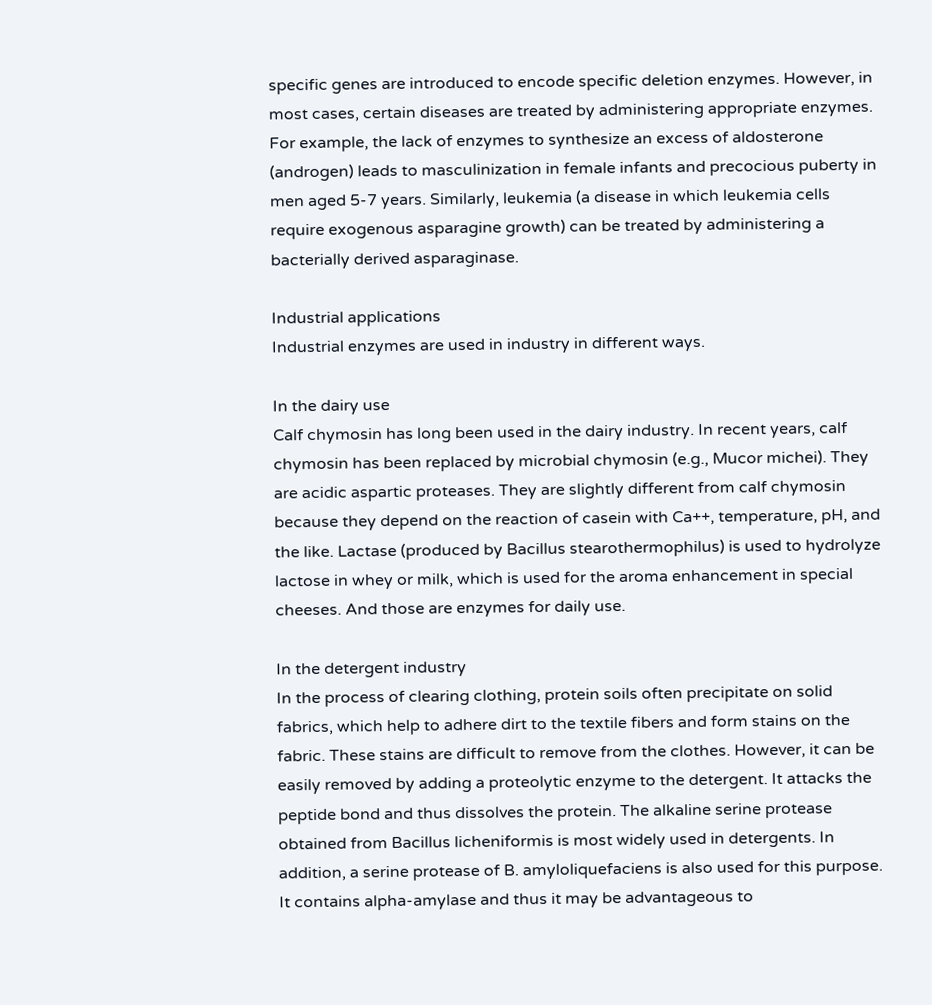specific genes are introduced to encode specific deletion enzymes. However, in most cases, certain diseases are treated by administering appropriate enzymes. For example, the lack of enzymes to synthesize an excess of aldosterone (androgen) leads to masculinization in female infants and precocious puberty in men aged 5-7 years. Similarly, leukemia (a disease in which leukemia cells require exogenous asparagine growth) can be treated by administering a bacterially derived asparaginase.

Industrial applications
Industrial enzymes are used in industry in different ways.

In the dairy use
Calf chymosin has long been used in the dairy industry. In recent years, calf chymosin has been replaced by microbial chymosin (e.g., Mucor michei). They are acidic aspartic proteases. They are slightly different from calf chymosin because they depend on the reaction of casein with Ca++, temperature, pH, and the like. Lactase (produced by Bacillus stearothermophilus) is used to hydrolyze lactose in whey or milk, which is used for the aroma enhancement in special cheeses. And those are enzymes for daily use.

In the detergent industry
In the process of clearing clothing, protein soils often precipitate on solid fabrics, which help to adhere dirt to the textile fibers and form stains on the fabric. These stains are difficult to remove from the clothes. However, it can be easily removed by adding a proteolytic enzyme to the detergent. It attacks the peptide bond and thus dissolves the protein. The alkaline serine protease obtained from Bacillus licheniformis is most widely used in detergents. In addition, a serine protease of B. amyloliquefaciens is also used for this purpose. It contains alpha-amylase and thus it may be advantageous to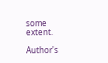some extent.

Author's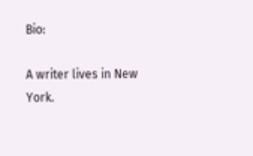Bio:

A writer lives in New York.